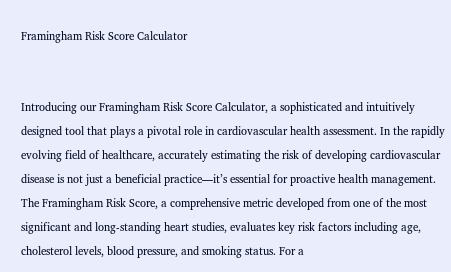Framingham Risk Score Calculator


Introducing our Framingham Risk Score Calculator, a sophisticated and intuitively designed tool that plays a pivotal role in cardiovascular health assessment. In the rapidly evolving field of healthcare, accurately estimating the risk of developing cardiovascular disease is not just a beneficial practice—it’s essential for proactive health management. The Framingham Risk Score, a comprehensive metric developed from one of the most significant and long-standing heart studies, evaluates key risk factors including age, cholesterol levels, blood pressure, and smoking status. For a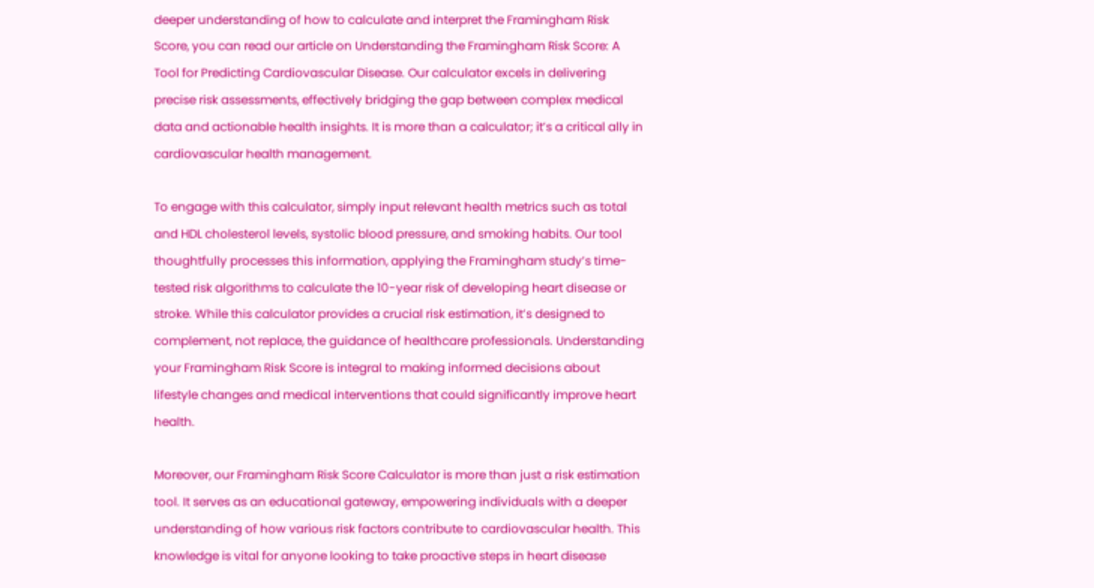deeper understanding of how to calculate and interpret the Framingham Risk Score, you can read our article on Understanding the Framingham Risk Score: A Tool for Predicting Cardiovascular Disease. Our calculator excels in delivering precise risk assessments, effectively bridging the gap between complex medical data and actionable health insights. It is more than a calculator; it’s a critical ally in cardiovascular health management.

To engage with this calculator, simply input relevant health metrics such as total and HDL cholesterol levels, systolic blood pressure, and smoking habits. Our tool thoughtfully processes this information, applying the Framingham study’s time-tested risk algorithms to calculate the 10-year risk of developing heart disease or stroke. While this calculator provides a crucial risk estimation, it’s designed to complement, not replace, the guidance of healthcare professionals. Understanding your Framingham Risk Score is integral to making informed decisions about lifestyle changes and medical interventions that could significantly improve heart health.

Moreover, our Framingham Risk Score Calculator is more than just a risk estimation tool. It serves as an educational gateway, empowering individuals with a deeper understanding of how various risk factors contribute to cardiovascular health. This knowledge is vital for anyone looking to take proactive steps in heart disease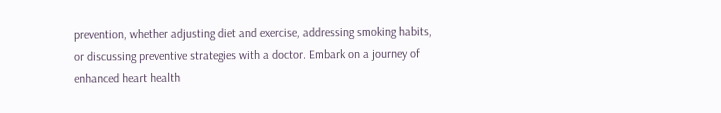prevention, whether adjusting diet and exercise, addressing smoking habits, or discussing preventive strategies with a doctor. Embark on a journey of enhanced heart health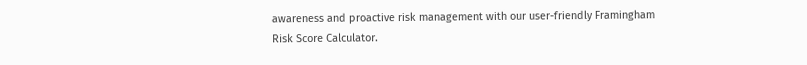awareness and proactive risk management with our user-friendly Framingham Risk Score Calculator.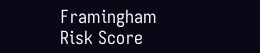Framingham Risk Score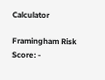Calculator

Framingham Risk Score: -